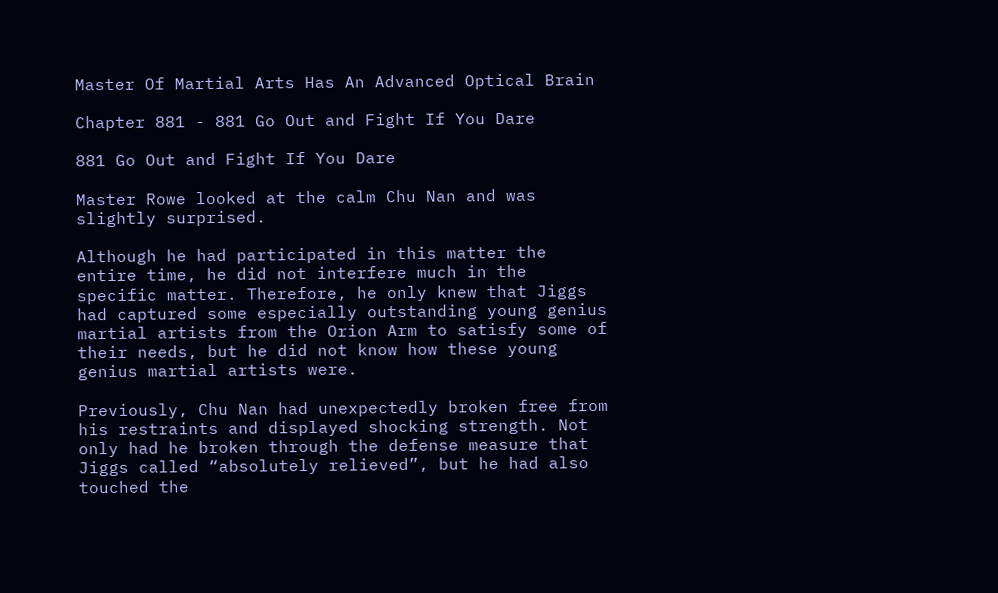Master Of Martial Arts Has An Advanced Optical Brain

Chapter 881 - 881 Go Out and Fight If You Dare

881 Go Out and Fight If You Dare

Master Rowe looked at the calm Chu Nan and was slightly surprised.

Although he had participated in this matter the entire time, he did not interfere much in the specific matter. Therefore, he only knew that Jiggs had captured some especially outstanding young genius martial artists from the Orion Arm to satisfy some of their needs, but he did not know how these young genius martial artists were.

Previously, Chu Nan had unexpectedly broken free from his restraints and displayed shocking strength. Not only had he broken through the defense measure that Jiggs called “absolutely relieved”, but he had also touched the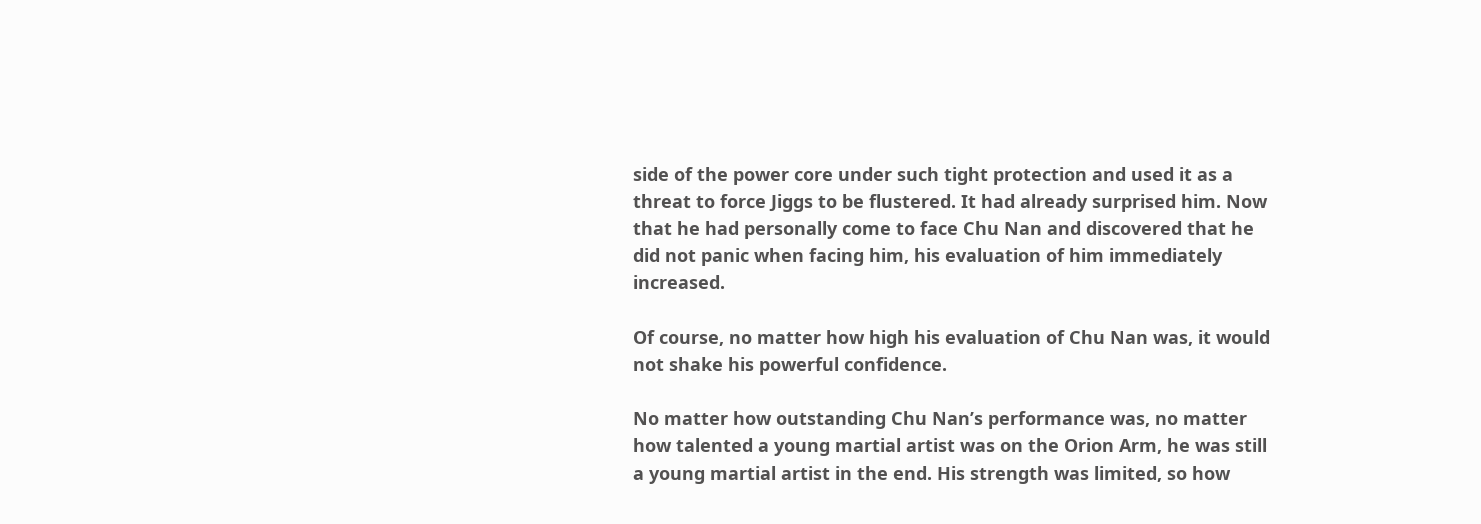side of the power core under such tight protection and used it as a threat to force Jiggs to be flustered. It had already surprised him. Now that he had personally come to face Chu Nan and discovered that he did not panic when facing him, his evaluation of him immediately increased.

Of course, no matter how high his evaluation of Chu Nan was, it would not shake his powerful confidence.

No matter how outstanding Chu Nan’s performance was, no matter how talented a young martial artist was on the Orion Arm, he was still a young martial artist in the end. His strength was limited, so how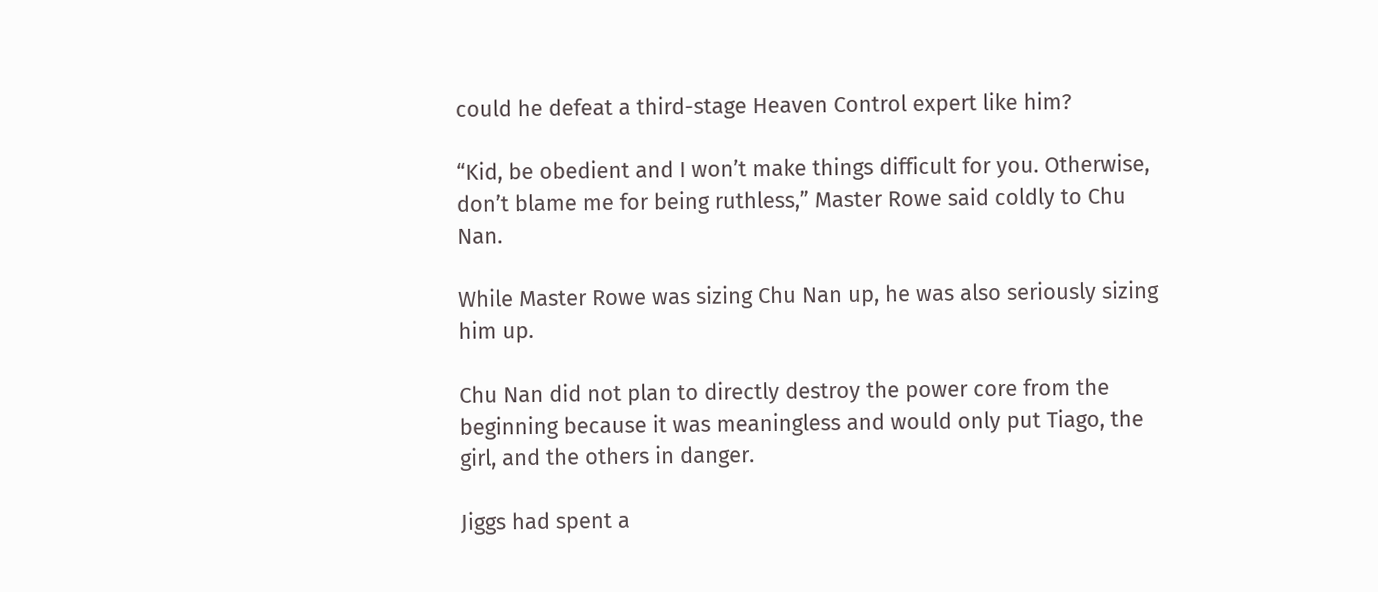could he defeat a third-stage Heaven Control expert like him?

“Kid, be obedient and I won’t make things difficult for you. Otherwise, don’t blame me for being ruthless,” Master Rowe said coldly to Chu Nan.

While Master Rowe was sizing Chu Nan up, he was also seriously sizing him up.

Chu Nan did not plan to directly destroy the power core from the beginning because it was meaningless and would only put Tiago, the girl, and the others in danger.

Jiggs had spent a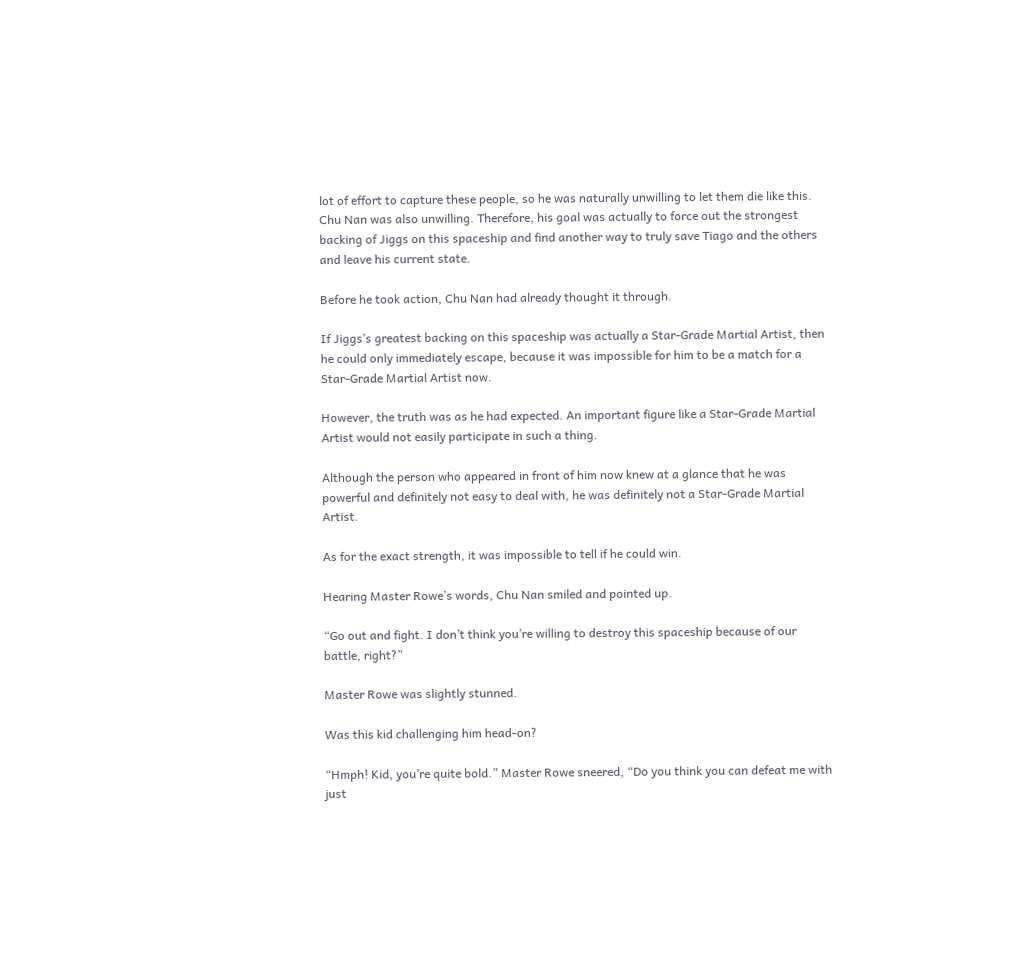lot of effort to capture these people, so he was naturally unwilling to let them die like this. Chu Nan was also unwilling. Therefore, his goal was actually to force out the strongest backing of Jiggs on this spaceship and find another way to truly save Tiago and the others and leave his current state.

Before he took action, Chu Nan had already thought it through.

If Jiggs’s greatest backing on this spaceship was actually a Star-Grade Martial Artist, then he could only immediately escape, because it was impossible for him to be a match for a Star-Grade Martial Artist now.

However, the truth was as he had expected. An important figure like a Star-Grade Martial Artist would not easily participate in such a thing.

Although the person who appeared in front of him now knew at a glance that he was powerful and definitely not easy to deal with, he was definitely not a Star-Grade Martial Artist.

As for the exact strength, it was impossible to tell if he could win.

Hearing Master Rowe’s words, Chu Nan smiled and pointed up.

“Go out and fight. I don’t think you’re willing to destroy this spaceship because of our battle, right?”

Master Rowe was slightly stunned.

Was this kid challenging him head-on?

“Hmph! Kid, you’re quite bold.” Master Rowe sneered, “Do you think you can defeat me with just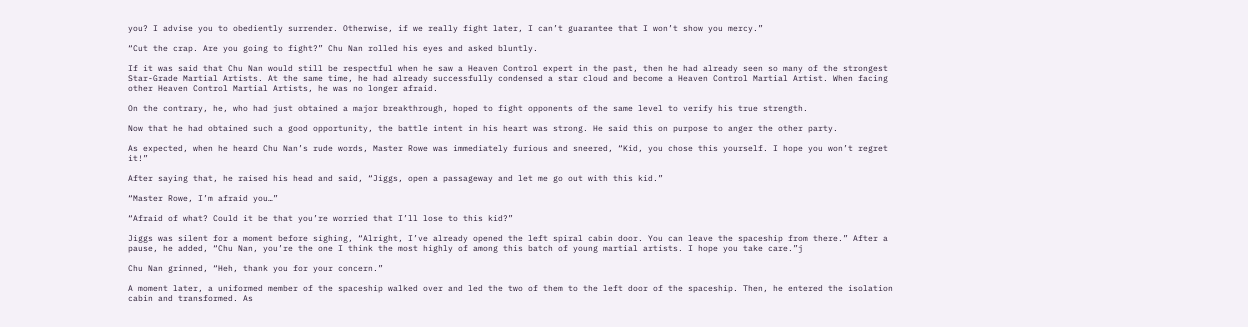you? I advise you to obediently surrender. Otherwise, if we really fight later, I can’t guarantee that I won’t show you mercy.”

“Cut the crap. Are you going to fight?” Chu Nan rolled his eyes and asked bluntly.

If it was said that Chu Nan would still be respectful when he saw a Heaven Control expert in the past, then he had already seen so many of the strongest Star-Grade Martial Artists. At the same time, he had already successfully condensed a star cloud and become a Heaven Control Martial Artist. When facing other Heaven Control Martial Artists, he was no longer afraid.

On the contrary, he, who had just obtained a major breakthrough, hoped to fight opponents of the same level to verify his true strength.

Now that he had obtained such a good opportunity, the battle intent in his heart was strong. He said this on purpose to anger the other party.

As expected, when he heard Chu Nan’s rude words, Master Rowe was immediately furious and sneered, “Kid, you chose this yourself. I hope you won’t regret it!”

After saying that, he raised his head and said, “Jiggs, open a passageway and let me go out with this kid.”

“Master Rowe, I’m afraid you…”

“Afraid of what? Could it be that you’re worried that I’ll lose to this kid?”

Jiggs was silent for a moment before sighing, “Alright, I’ve already opened the left spiral cabin door. You can leave the spaceship from there.” After a pause, he added, “Chu Nan, you’re the one I think the most highly of among this batch of young martial artists. I hope you take care.”j

Chu Nan grinned, “Heh, thank you for your concern.”

A moment later, a uniformed member of the spaceship walked over and led the two of them to the left door of the spaceship. Then, he entered the isolation cabin and transformed. As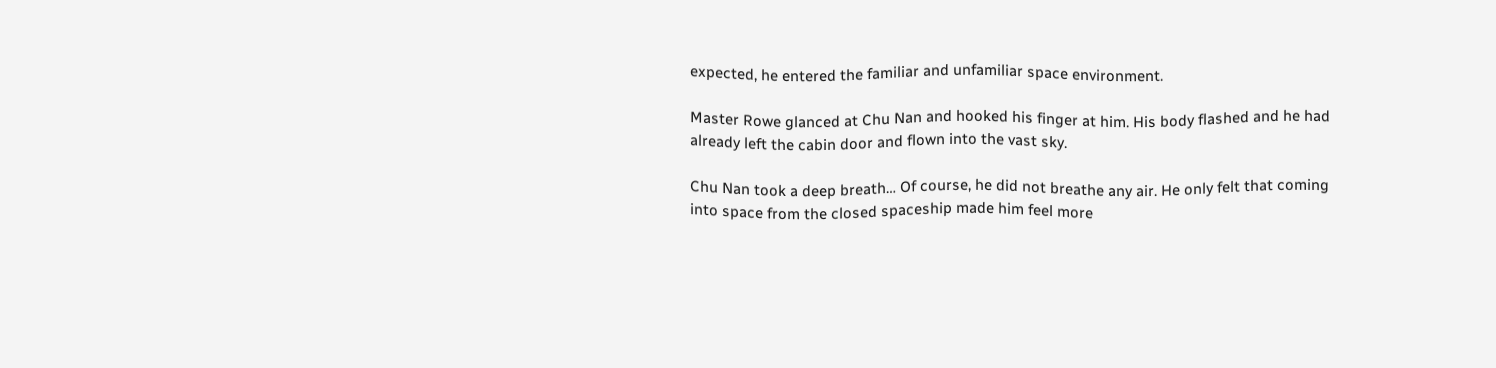expected, he entered the familiar and unfamiliar space environment.

Master Rowe glanced at Chu Nan and hooked his finger at him. His body flashed and he had already left the cabin door and flown into the vast sky.

Chu Nan took a deep breath… Of course, he did not breathe any air. He only felt that coming into space from the closed spaceship made him feel more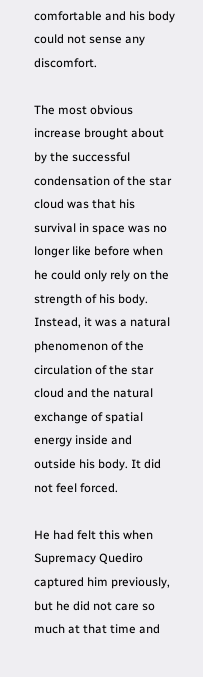comfortable and his body could not sense any discomfort.

The most obvious increase brought about by the successful condensation of the star cloud was that his survival in space was no longer like before when he could only rely on the strength of his body. Instead, it was a natural phenomenon of the circulation of the star cloud and the natural exchange of spatial energy inside and outside his body. It did not feel forced.

He had felt this when Supremacy Quediro captured him previously, but he did not care so much at that time and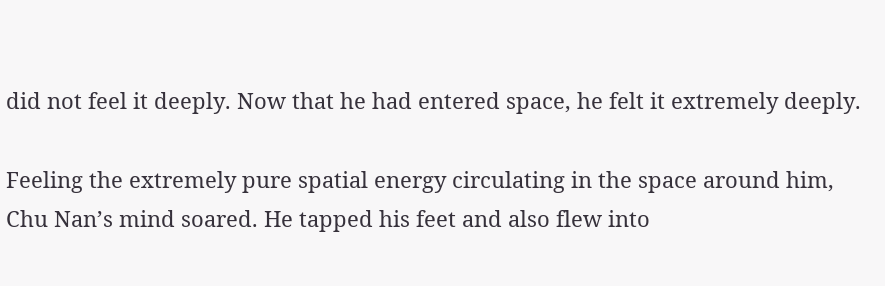did not feel it deeply. Now that he had entered space, he felt it extremely deeply.

Feeling the extremely pure spatial energy circulating in the space around him, Chu Nan’s mind soared. He tapped his feet and also flew into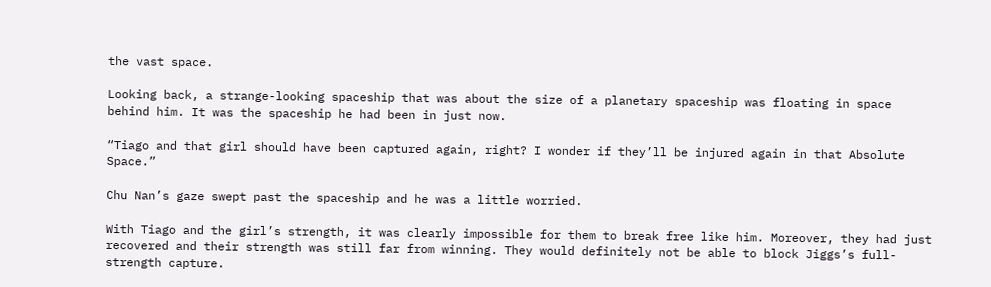the vast space.

Looking back, a strange-looking spaceship that was about the size of a planetary spaceship was floating in space behind him. It was the spaceship he had been in just now.

“Tiago and that girl should have been captured again, right? I wonder if they’ll be injured again in that Absolute Space.”

Chu Nan’s gaze swept past the spaceship and he was a little worried.

With Tiago and the girl’s strength, it was clearly impossible for them to break free like him. Moreover, they had just recovered and their strength was still far from winning. They would definitely not be able to block Jiggs’s full-strength capture.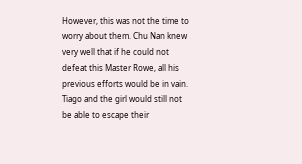However, this was not the time to worry about them. Chu Nan knew very well that if he could not defeat this Master Rowe, all his previous efforts would be in vain. Tiago and the girl would still not be able to escape their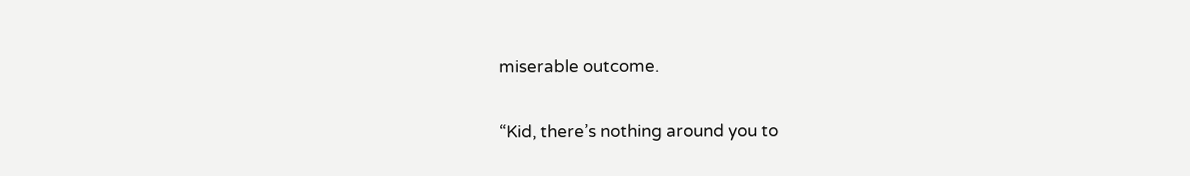miserable outcome.

“Kid, there’s nothing around you to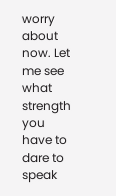worry about now. Let me see what strength you have to dare to speak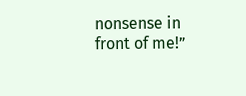nonsense in front of me!”